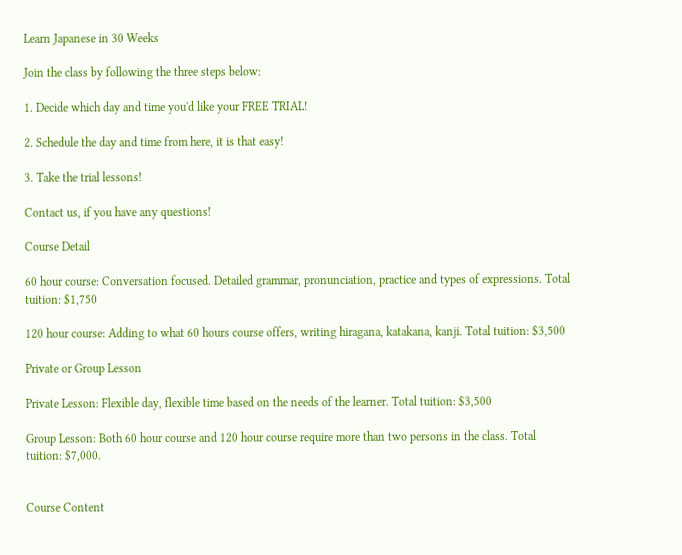Learn Japanese in 30 Weeks

Join the class by following the three steps below:

1. Decide which day and time you'd like your FREE TRIAL!

2. Schedule the day and time from here, it is that easy!

3. Take the trial lessons!

Contact us, if you have any questions!

Course Detail

60 hour course: Conversation focused. Detailed grammar, pronunciation, practice and types of expressions. Total tuition: $1,750

120 hour course: Adding to what 60 hours course offers, writing hiragana, katakana, kanji. Total tuition: $3,500

Private or Group Lesson

Private Lesson: Flexible day, flexible time based on the needs of the learner. Total tuition: $3,500

Group Lesson: Both 60 hour course and 120 hour course require more than two persons in the class. Total tuition: $7,000.


Course Content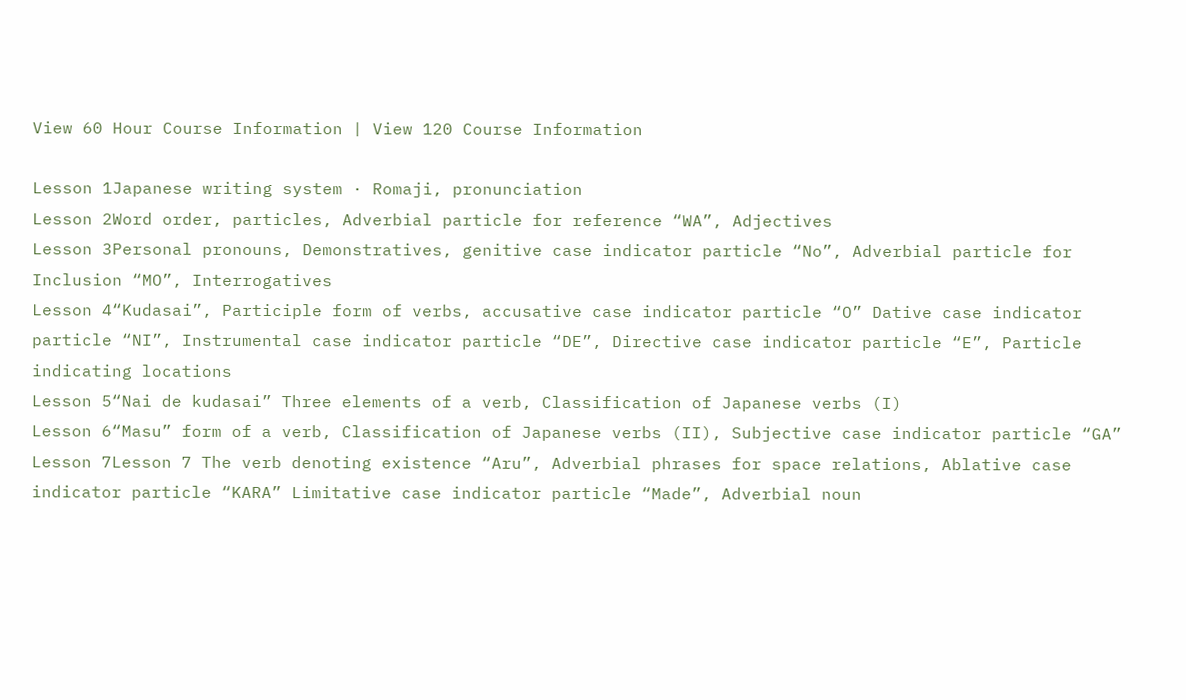View 60 Hour Course Information | View 120 Course Information

Lesson 1Japanese writing system · Romaji, pronunciation
Lesson 2Word order, particles, Adverbial particle for reference “WA”, Adjectives
Lesson 3Personal pronouns, Demonstratives, genitive case indicator particle “No”, Adverbial particle for Inclusion “MO”, Interrogatives
Lesson 4“Kudasai”, Participle form of verbs, accusative case indicator particle “O” Dative case indicator particle “NI”, Instrumental case indicator particle “DE”, Directive case indicator particle “E”, Particle indicating locations
Lesson 5“Nai de kudasai” Three elements of a verb, Classification of Japanese verbs (I)
Lesson 6“Masu” form of a verb, Classification of Japanese verbs (II), Subjective case indicator particle “GA”
Lesson 7Lesson 7 The verb denoting existence “Aru”, Adverbial phrases for space relations, Ablative case indicator particle “KARA” Limitative case indicator particle “Made”, Adverbial noun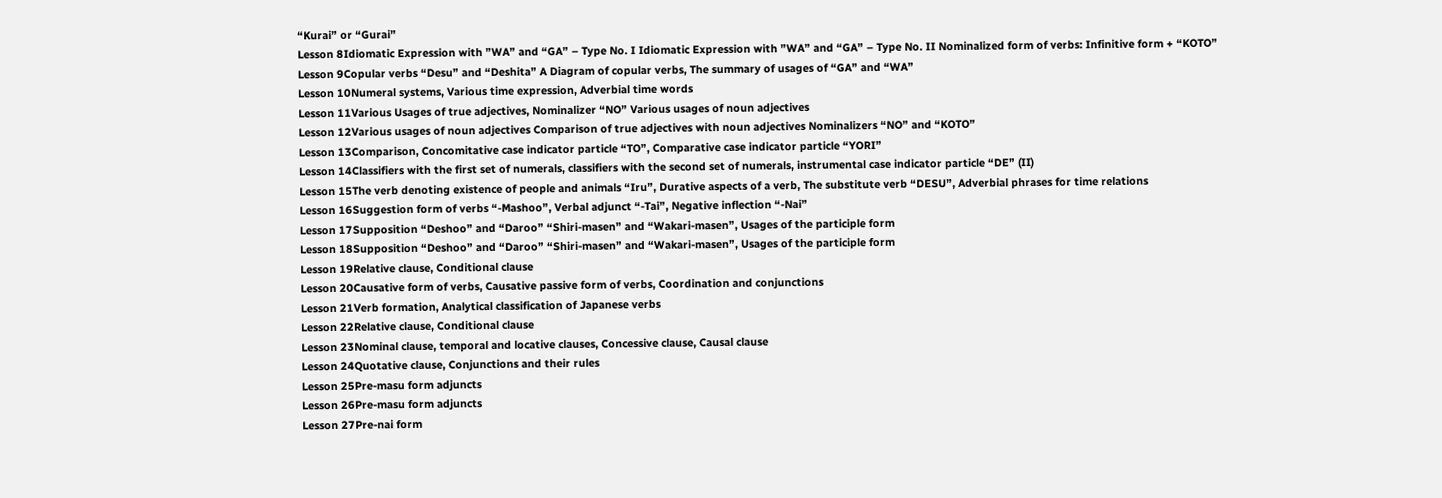“Kurai” or “Gurai”
Lesson 8Idiomatic Expression with ”WA” and “GA” – Type No. I Idiomatic Expression with ”WA” and “GA” – Type No. II Nominalized form of verbs: Infinitive form + “KOTO”
Lesson 9Copular verbs “Desu” and “Deshita” A Diagram of copular verbs, The summary of usages of “GA” and “WA”
Lesson 10Numeral systems, Various time expression, Adverbial time words
Lesson 11Various Usages of true adjectives, Nominalizer “NO” Various usages of noun adjectives
Lesson 12Various usages of noun adjectives Comparison of true adjectives with noun adjectives Nominalizers “NO” and “KOTO”
Lesson 13Comparison, Concomitative case indicator particle “TO”, Comparative case indicator particle “YORI”
Lesson 14Classifiers with the first set of numerals, classifiers with the second set of numerals, instrumental case indicator particle “DE” (II)
Lesson 15The verb denoting existence of people and animals “Iru”, Durative aspects of a verb, The substitute verb “DESU”, Adverbial phrases for time relations
Lesson 16Suggestion form of verbs “-Mashoo”, Verbal adjunct “-Tai”, Negative inflection “-Nai”
Lesson 17Supposition “Deshoo” and “Daroo” “Shiri-masen” and “Wakari-masen”, Usages of the participle form
Lesson 18Supposition “Deshoo” and “Daroo” “Shiri-masen” and “Wakari-masen”, Usages of the participle form
Lesson 19Relative clause, Conditional clause
Lesson 20Causative form of verbs, Causative passive form of verbs, Coordination and conjunctions
Lesson 21Verb formation, Analytical classification of Japanese verbs
Lesson 22Relative clause, Conditional clause
Lesson 23Nominal clause, temporal and locative clauses, Concessive clause, Causal clause
Lesson 24Quotative clause, Conjunctions and their rules
Lesson 25Pre-masu form adjuncts
Lesson 26Pre-masu form adjuncts
Lesson 27Pre-nai form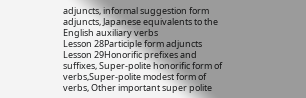adjuncts, informal suggestion form adjuncts, Japanese equivalents to the English auxiliary verbs
Lesson 28Participle form adjuncts
Lesson 29Honorific prefixes and suffixes, Super-polite honorific form of verbs,Super-polite modest form of verbs, Other important super polite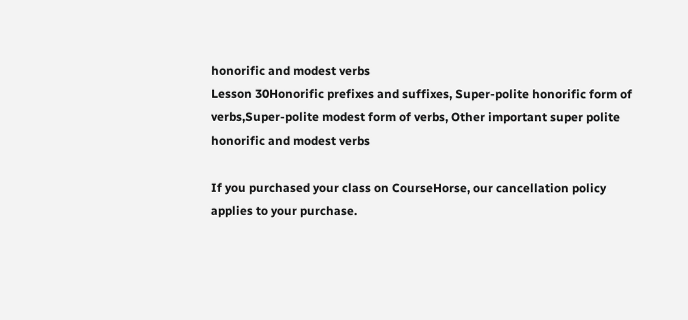honorific and modest verbs
Lesson 30Honorific prefixes and suffixes, Super-polite honorific form of verbs,Super-polite modest form of verbs, Other important super polite honorific and modest verbs

If you purchased your class on CourseHorse, our cancellation policy applies to your purchase.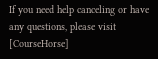If you need help canceling or have any questions, please visit [CourseHorse]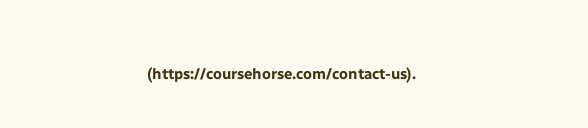(https://coursehorse.com/contact-us).